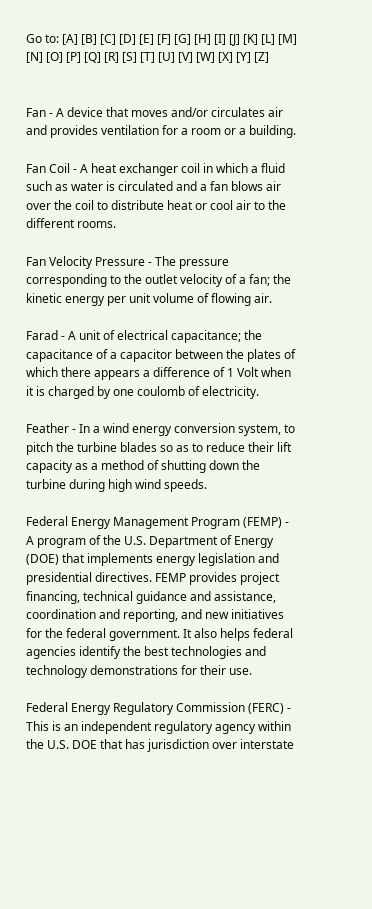Go to: [A] [B] [C] [D] [E] [F] [G] [H] [I] [J] [K] [L] [M] [N] [O] [P] [Q] [R] [S] [T] [U] [V] [W] [X] [Y] [Z]


Fan - A device that moves and/or circulates air and provides ventilation for a room or a building.

Fan Coil - A heat exchanger coil in which a fluid such as water is circulated and a fan blows air over the coil to distribute heat or cool air to the different rooms.

Fan Velocity Pressure - The pressure corresponding to the outlet velocity of a fan; the kinetic energy per unit volume of flowing air.

Farad - A unit of electrical capacitance; the capacitance of a capacitor between the plates of which there appears a difference of 1 Volt when it is charged by one coulomb of electricity.

Feather - In a wind energy conversion system, to pitch the turbine blades so as to reduce their lift capacity as a method of shutting down the turbine during high wind speeds.

Federal Energy Management Program (FEMP) - A program of the U.S. Department of Energy (DOE) that implements energy legislation and presidential directives. FEMP provides project financing, technical guidance and assistance, coordination and reporting, and new initiatives for the federal government. It also helps federal agencies identify the best technologies and technology demonstrations for their use.

Federal Energy Regulatory Commission (FERC) - This is an independent regulatory agency within the U.S. DOE that has jurisdiction over interstate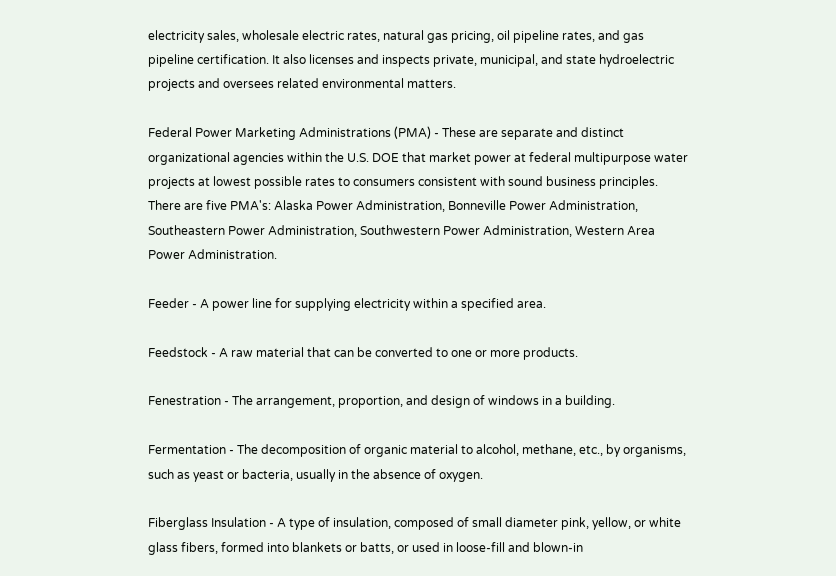electricity sales, wholesale electric rates, natural gas pricing, oil pipeline rates, and gas pipeline certification. It also licenses and inspects private, municipal, and state hydroelectric projects and oversees related environmental matters.

Federal Power Marketing Administrations (PMA) - These are separate and distinct organizational agencies within the U.S. DOE that market power at federal multipurpose water projects at lowest possible rates to consumers consistent with sound business principles. There are five PMA's: Alaska Power Administration, Bonneville Power Administration, Southeastern Power Administration, Southwestern Power Administration, Western Area Power Administration.

Feeder - A power line for supplying electricity within a specified area.

Feedstock - A raw material that can be converted to one or more products.

Fenestration - The arrangement, proportion, and design of windows in a building.

Fermentation - The decomposition of organic material to alcohol, methane, etc., by organisms, such as yeast or bacteria, usually in the absence of oxygen.

Fiberglass Insulation - A type of insulation, composed of small diameter pink, yellow, or white glass fibers, formed into blankets or batts, or used in loose-fill and blown-in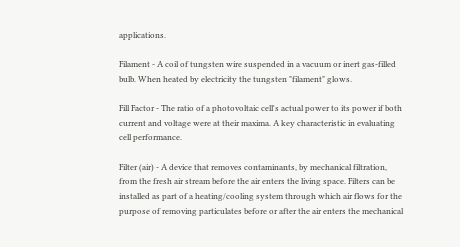applications.

Filament - A coil of tungsten wire suspended in a vacuum or inert gas-filled bulb. When heated by electricity the tungsten "filament" glows.

Fill Factor - The ratio of a photovoltaic cell's actual power to its power if both current and voltage were at their maxima. A key characteristic in evaluating cell performance.

Filter (air) - A device that removes contaminants, by mechanical filtration, from the fresh air stream before the air enters the living space. Filters can be installed as part of a heating/cooling system through which air flows for the purpose of removing particulates before or after the air enters the mechanical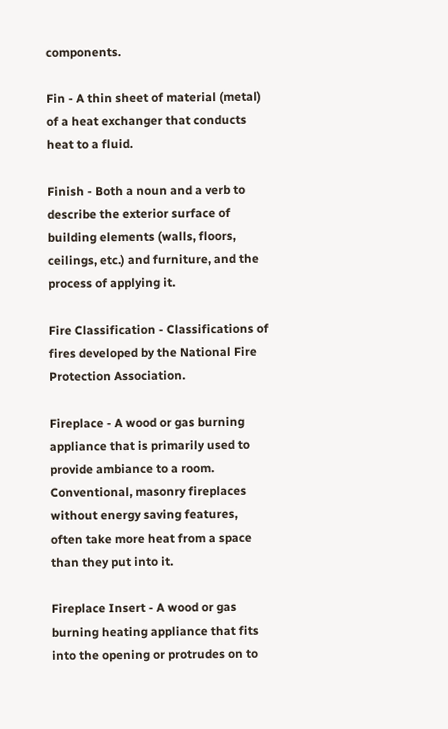components.

Fin - A thin sheet of material (metal) of a heat exchanger that conducts heat to a fluid.

Finish - Both a noun and a verb to describe the exterior surface of building elements (walls, floors, ceilings, etc.) and furniture, and the process of applying it.

Fire Classification - Classifications of fires developed by the National Fire Protection Association.

Fireplace - A wood or gas burning appliance that is primarily used to provide ambiance to a room. Conventional, masonry fireplaces without energy saving features, often take more heat from a space than they put into it.

Fireplace Insert - A wood or gas burning heating appliance that fits into the opening or protrudes on to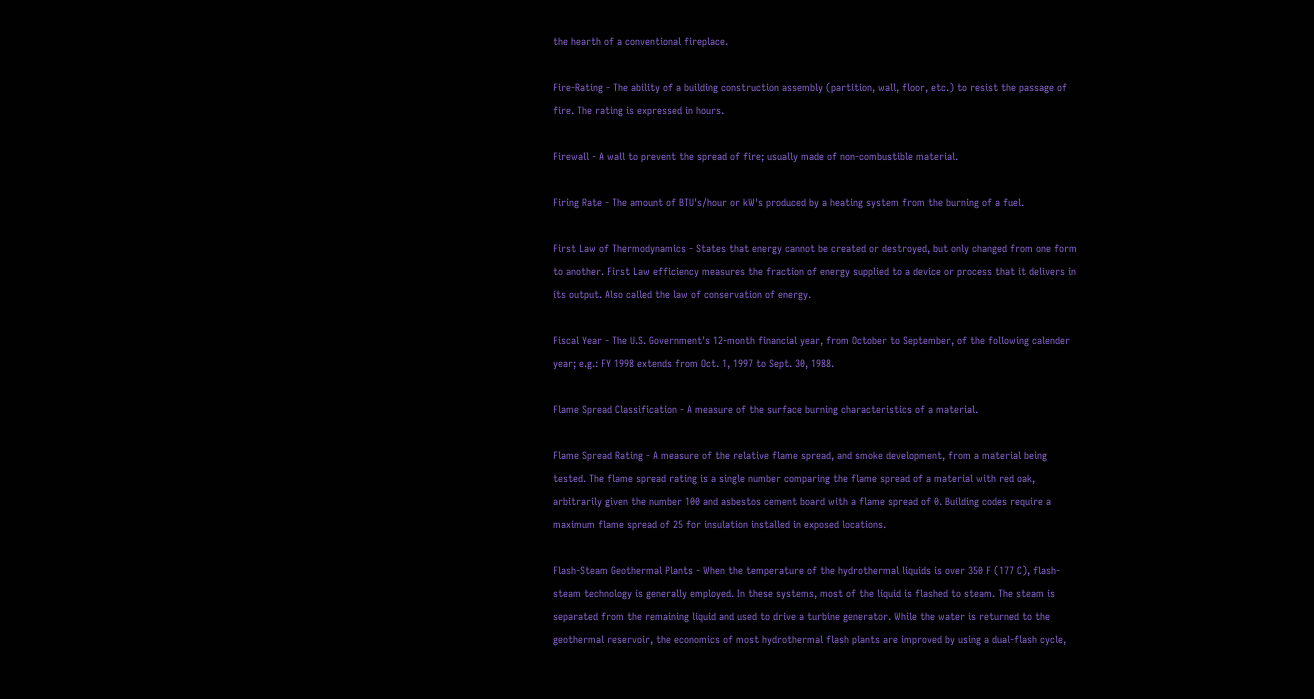the hearth of a conventional fireplace.

Fire-Rating - The ability of a building construction assembly (partition, wall, floor, etc.) to resist the passage of fire. The rating is expressed in hours.

Firewall - A wall to prevent the spread of fire; usually made of non-combustible material.

Firing Rate - The amount of BTU's/hour or kW's produced by a heating system from the burning of a fuel.

First Law of Thermodynamics - States that energy cannot be created or destroyed, but only changed from one form to another. First Law efficiency measures the fraction of energy supplied to a device or process that it delivers in its output. Also called the law of conservation of energy.

Fiscal Year - The U.S. Government's 12-month financial year, from October to September, of the following calender year; e.g.: FY 1998 extends from Oct. 1, 1997 to Sept. 30, 1988.

Flame Spread Classification - A measure of the surface burning characteristics of a material.

Flame Spread Rating - A measure of the relative flame spread, and smoke development, from a material being tested. The flame spread rating is a single number comparing the flame spread of a material with red oak, arbitrarily given the number 100 and asbestos cement board with a flame spread of 0. Building codes require a maximum flame spread of 25 for insulation installed in exposed locations.

Flash-Steam Geothermal Plants - When the temperature of the hydrothermal liquids is over 350 F (177 C), flash-steam technology is generally employed. In these systems, most of the liquid is flashed to steam. The steam is separated from the remaining liquid and used to drive a turbine generator. While the water is returned to the geothermal reservoir, the economics of most hydrothermal flash plants are improved by using a dual-flash cycle,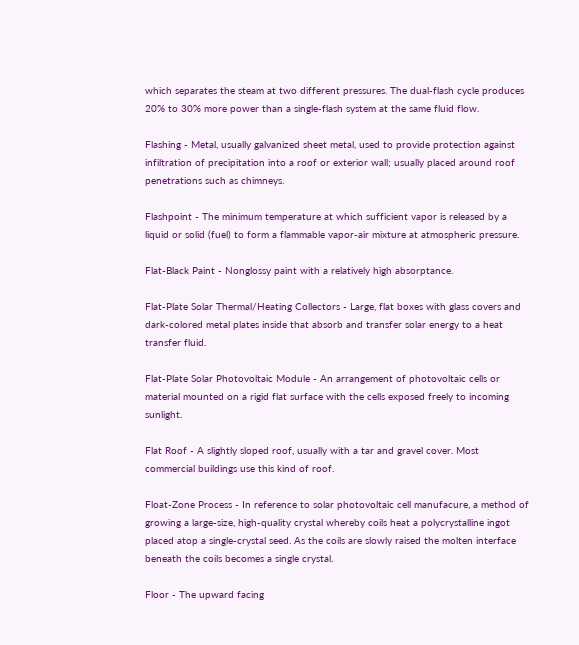which separates the steam at two different pressures. The dual-flash cycle produces 20% to 30% more power than a single-flash system at the same fluid flow.

Flashing - Metal, usually galvanized sheet metal, used to provide protection against infiltration of precipitation into a roof or exterior wall; usually placed around roof penetrations such as chimneys.

Flashpoint - The minimum temperature at which sufficient vapor is released by a liquid or solid (fuel) to form a flammable vapor-air mixture at atmospheric pressure.

Flat-Black Paint - Nonglossy paint with a relatively high absorptance.

Flat-Plate Solar Thermal/Heating Collectors - Large, flat boxes with glass covers and dark-colored metal plates inside that absorb and transfer solar energy to a heat transfer fluid.

Flat-Plate Solar Photovoltaic Module - An arrangement of photovoltaic cells or material mounted on a rigid flat surface with the cells exposed freely to incoming sunlight.

Flat Roof - A slightly sloped roof, usually with a tar and gravel cover. Most commercial buildings use this kind of roof.

Float-Zone Process - In reference to solar photovoltaic cell manufacure, a method of growing a large-size, high-quality crystal whereby coils heat a polycrystalline ingot placed atop a single-crystal seed. As the coils are slowly raised the molten interface beneath the coils becomes a single crystal.

Floor - The upward facing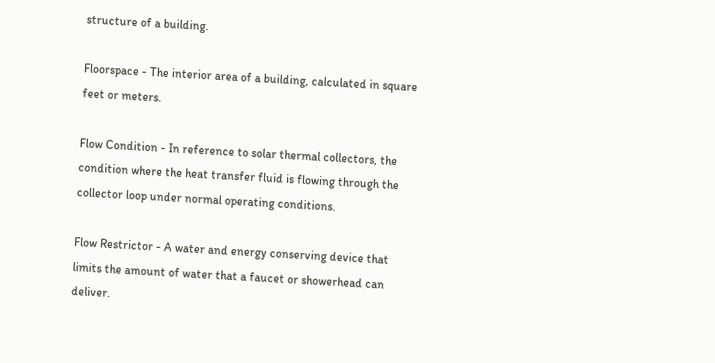structure of a building.

Floorspace - The interior area of a building, calculated in square feet or meters.

Flow Condition - In reference to solar thermal collectors, the condition where the heat transfer fluid is flowing through the collector loop under normal operating conditions.

Flow Restrictor - A water and energy conserving device that limits the amount of water that a faucet or showerhead can deliver.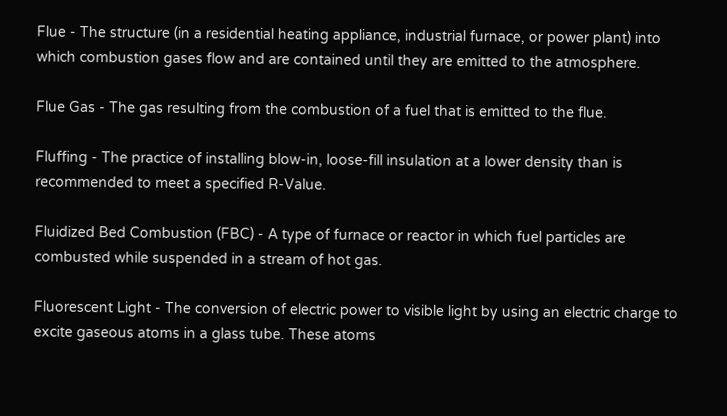Flue - The structure (in a residential heating appliance, industrial furnace, or power plant) into which combustion gases flow and are contained until they are emitted to the atmosphere.

Flue Gas - The gas resulting from the combustion of a fuel that is emitted to the flue.

Fluffing - The practice of installing blow-in, loose-fill insulation at a lower density than is recommended to meet a specified R-Value.

Fluidized Bed Combustion (FBC) - A type of furnace or reactor in which fuel particles are combusted while suspended in a stream of hot gas.

Fluorescent Light - The conversion of electric power to visible light by using an electric charge to excite gaseous atoms in a glass tube. These atoms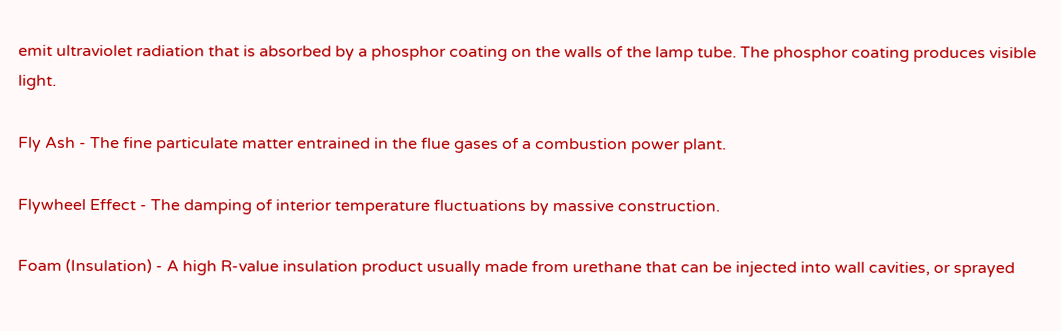emit ultraviolet radiation that is absorbed by a phosphor coating on the walls of the lamp tube. The phosphor coating produces visible light.

Fly Ash - The fine particulate matter entrained in the flue gases of a combustion power plant.

Flywheel Effect - The damping of interior temperature fluctuations by massive construction.

Foam (Insulation) - A high R-value insulation product usually made from urethane that can be injected into wall cavities, or sprayed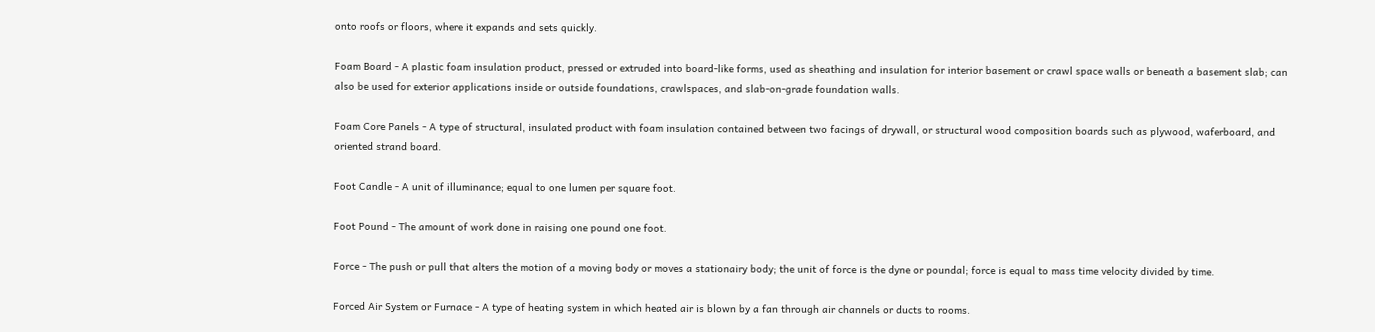onto roofs or floors, where it expands and sets quickly.

Foam Board - A plastic foam insulation product, pressed or extruded into board-like forms, used as sheathing and insulation for interior basement or crawl space walls or beneath a basement slab; can also be used for exterior applications inside or outside foundations, crawlspaces, and slab-on-grade foundation walls.

Foam Core Panels - A type of structural, insulated product with foam insulation contained between two facings of drywall, or structural wood composition boards such as plywood, waferboard, and oriented strand board.

Foot Candle - A unit of illuminance; equal to one lumen per square foot.

Foot Pound - The amount of work done in raising one pound one foot.

Force - The push or pull that alters the motion of a moving body or moves a stationairy body; the unit of force is the dyne or poundal; force is equal to mass time velocity divided by time.

Forced Air System or Furnace - A type of heating system in which heated air is blown by a fan through air channels or ducts to rooms.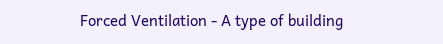Forced Ventilation - A type of building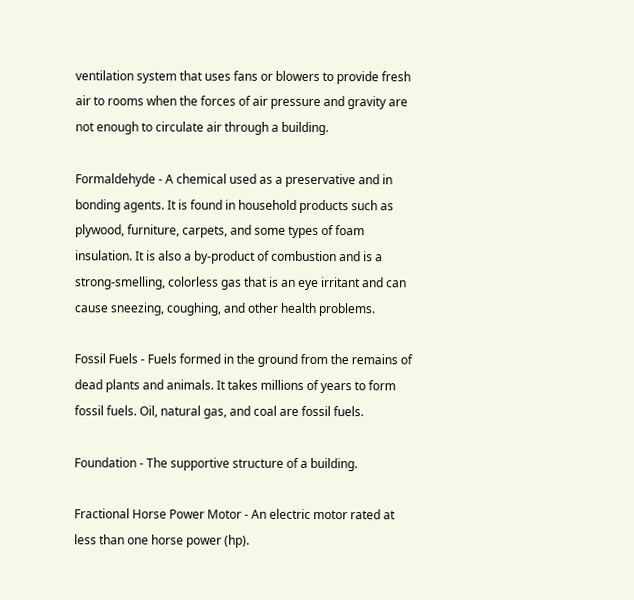ventilation system that uses fans or blowers to provide fresh air to rooms when the forces of air pressure and gravity are not enough to circulate air through a building.

Formaldehyde - A chemical used as a preservative and in bonding agents. It is found in household products such as plywood, furniture, carpets, and some types of foam insulation. It is also a by-product of combustion and is a strong-smelling, colorless gas that is an eye irritant and can cause sneezing, coughing, and other health problems.

Fossil Fuels - Fuels formed in the ground from the remains of dead plants and animals. It takes millions of years to form fossil fuels. Oil, natural gas, and coal are fossil fuels.

Foundation - The supportive structure of a building.

Fractional Horse Power Motor - An electric motor rated at less than one horse power (hp).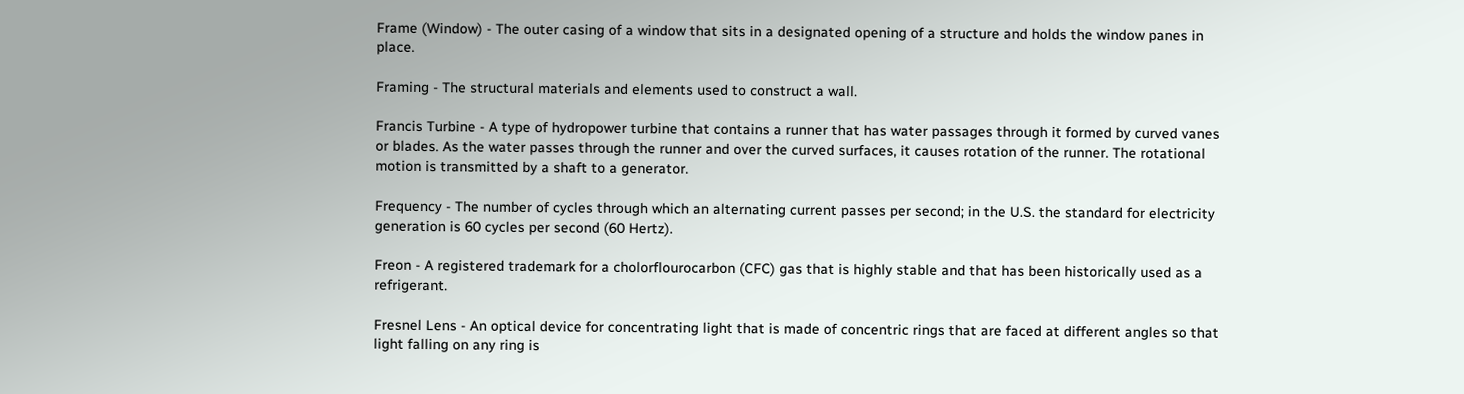Frame (Window) - The outer casing of a window that sits in a designated opening of a structure and holds the window panes in place.

Framing - The structural materials and elements used to construct a wall.

Francis Turbine - A type of hydropower turbine that contains a runner that has water passages through it formed by curved vanes or blades. As the water passes through the runner and over the curved surfaces, it causes rotation of the runner. The rotational motion is transmitted by a shaft to a generator.

Frequency - The number of cycles through which an alternating current passes per second; in the U.S. the standard for electricity generation is 60 cycles per second (60 Hertz).

Freon - A registered trademark for a cholorflourocarbon (CFC) gas that is highly stable and that has been historically used as a refrigerant.

Fresnel Lens - An optical device for concentrating light that is made of concentric rings that are faced at different angles so that light falling on any ring is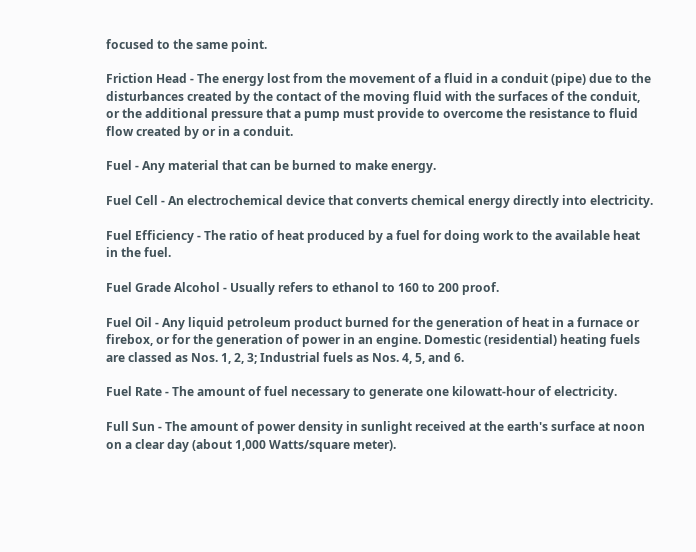focused to the same point.

Friction Head - The energy lost from the movement of a fluid in a conduit (pipe) due to the disturbances created by the contact of the moving fluid with the surfaces of the conduit, or the additional pressure that a pump must provide to overcome the resistance to fluid flow created by or in a conduit.

Fuel - Any material that can be burned to make energy.

Fuel Cell - An electrochemical device that converts chemical energy directly into electricity.

Fuel Efficiency - The ratio of heat produced by a fuel for doing work to the available heat in the fuel.

Fuel Grade Alcohol - Usually refers to ethanol to 160 to 200 proof.

Fuel Oil - Any liquid petroleum product burned for the generation of heat in a furnace or firebox, or for the generation of power in an engine. Domestic (residential) heating fuels are classed as Nos. 1, 2, 3; Industrial fuels as Nos. 4, 5, and 6.

Fuel Rate - The amount of fuel necessary to generate one kilowatt-hour of electricity.

Full Sun - The amount of power density in sunlight received at the earth's surface at noon on a clear day (about 1,000 Watts/square meter).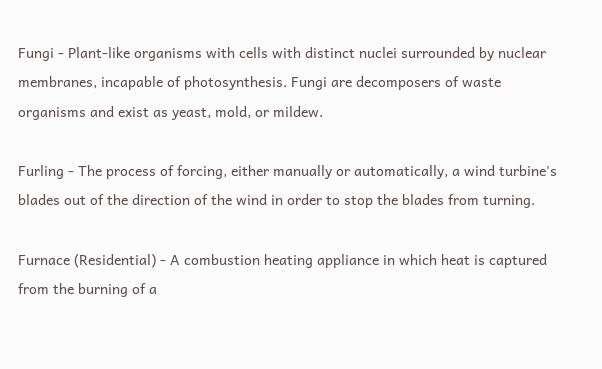Fungi - Plant-like organisms with cells with distinct nuclei surrounded by nuclear membranes, incapable of photosynthesis. Fungi are decomposers of waste organisms and exist as yeast, mold, or mildew.

Furling - The process of forcing, either manually or automatically, a wind turbine's blades out of the direction of the wind in order to stop the blades from turning.

Furnace (Residential) - A combustion heating appliance in which heat is captured from the burning of a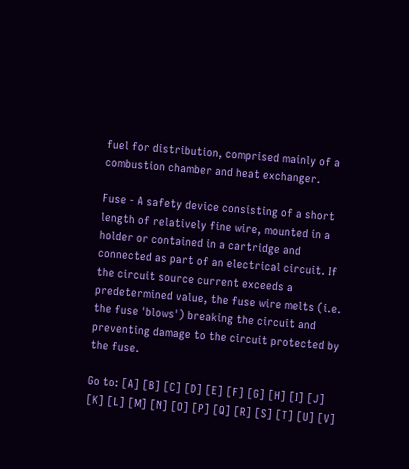fuel for distribution, comprised mainly of a combustion chamber and heat exchanger.

Fuse - A safety device consisting of a short length of relatively fine wire, mounted in a holder or contained in a cartridge and connected as part of an electrical circuit. If the circuit source current exceeds a predetermined value, the fuse wire melts (i.e. the fuse 'blows') breaking the circuit and preventing damage to the circuit protected by the fuse.

Go to: [A] [B] [C] [D] [E] [F] [G] [H] [I] [J] [K] [L] [M] [N] [O] [P] [Q] [R] [S] [T] [U] [V]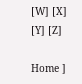[W] [X] [Y] [Z]

Home ]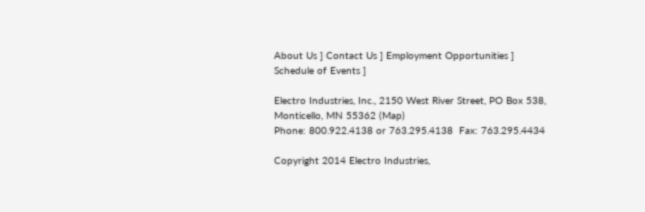About Us ] Contact Us ] Employment Opportunities ]
Schedule of Events ]

Electro Industries, Inc., 2150 West River Street, PO Box 538, Monticello, MN 55362 (Map)
Phone: 800.922.4138 or 763.295.4138  Fax: 763.295.4434

Copyright 2014 Electro Industries,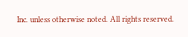Inc. unless otherwise noted. All rights reserved.